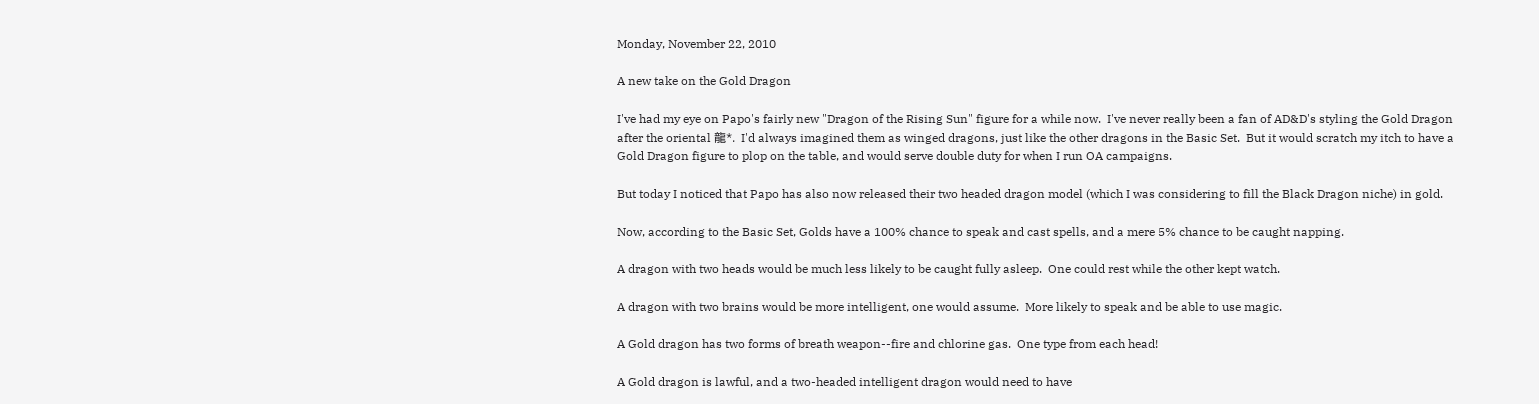Monday, November 22, 2010

A new take on the Gold Dragon

I've had my eye on Papo's fairly new "Dragon of the Rising Sun" figure for a while now.  I've never really been a fan of AD&D's styling the Gold Dragon after the oriental 龍*.  I'd always imagined them as winged dragons, just like the other dragons in the Basic Set.  But it would scratch my itch to have a Gold Dragon figure to plop on the table, and would serve double duty for when I run OA campaigns.

But today I noticed that Papo has also now released their two headed dragon model (which I was considering to fill the Black Dragon niche) in gold.

Now, according to the Basic Set, Golds have a 100% chance to speak and cast spells, and a mere 5% chance to be caught napping.

A dragon with two heads would be much less likely to be caught fully asleep.  One could rest while the other kept watch.

A dragon with two brains would be more intelligent, one would assume.  More likely to speak and be able to use magic.

A Gold dragon has two forms of breath weapon--fire and chlorine gas.  One type from each head!

A Gold dragon is lawful, and a two-headed intelligent dragon would need to have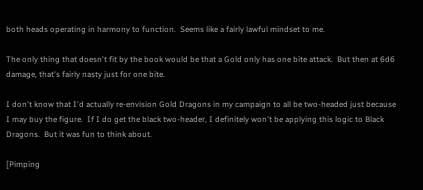both heads operating in harmony to function.  Seems like a fairly lawful mindset to me.

The only thing that doesn't fit by the book would be that a Gold only has one bite attack.  But then at 6d6 damage, that's fairly nasty just for one bite.

I don't know that I'd actually re-envision Gold Dragons in my campaign to all be two-headed just because I may buy the figure.  If I do get the black two-header, I definitely won't be applying this logic to Black Dragons.  But it was fun to think about.

[Pimping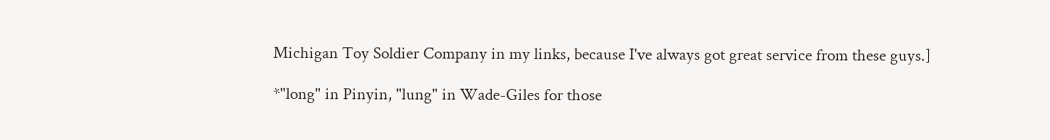Michigan Toy Soldier Company in my links, because I've always got great service from these guys.]

*"long" in Pinyin, "lung" in Wade-Giles for those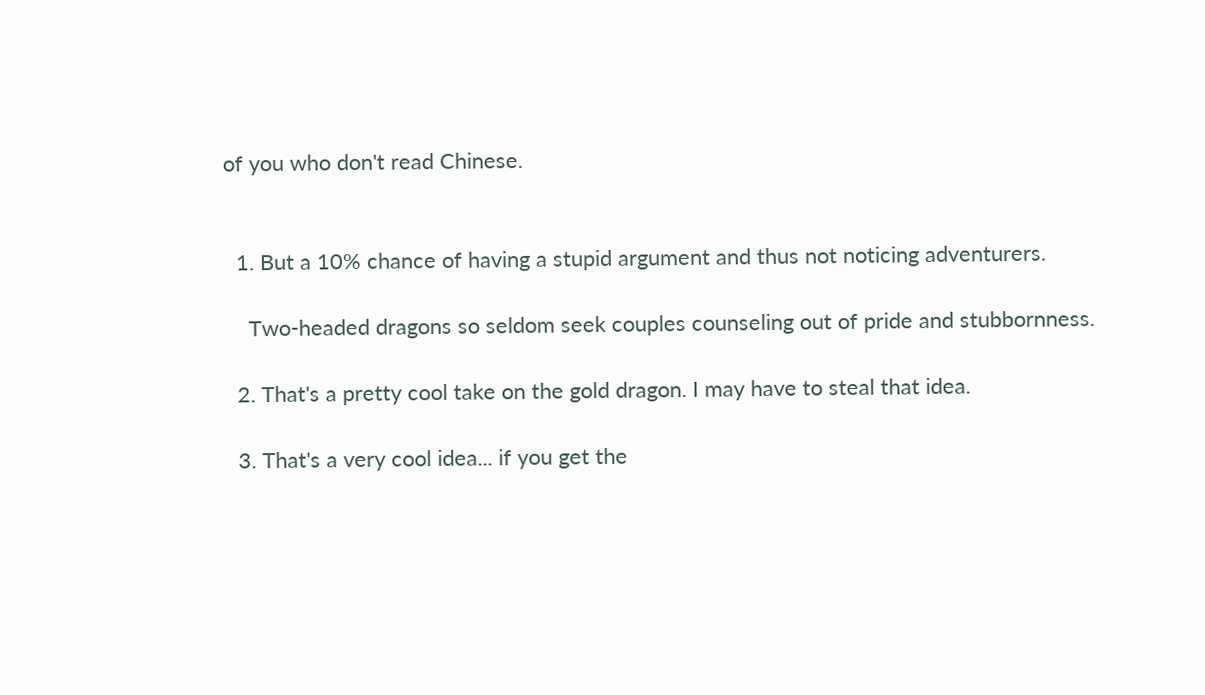of you who don't read Chinese.


  1. But a 10% chance of having a stupid argument and thus not noticing adventurers.

    Two-headed dragons so seldom seek couples counseling out of pride and stubbornness.

  2. That's a pretty cool take on the gold dragon. I may have to steal that idea.

  3. That's a very cool idea... if you get the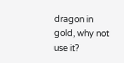dragon in gold, why not use it?